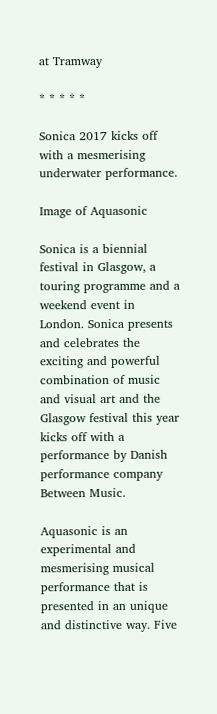at Tramway

* * * * *

Sonica 2017 kicks off with a mesmerising underwater performance.

Image of Aquasonic

Sonica is a biennial festival in Glasgow, a touring programme and a weekend event in London. Sonica presents and celebrates the exciting and powerful combination of music and visual art and the Glasgow festival this year kicks off with a performance by Danish performance company Between Music.

Aquasonic is an experimental and mesmerising musical performance that is presented in an unique and distinctive way. Five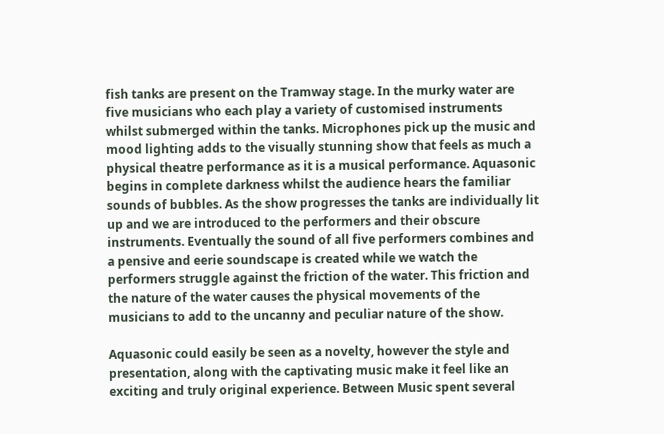fish tanks are present on the Tramway stage. In the murky water are five musicians who each play a variety of customised instruments whilst submerged within the tanks. Microphones pick up the music and mood lighting adds to the visually stunning show that feels as much a physical theatre performance as it is a musical performance. Aquasonic begins in complete darkness whilst the audience hears the familiar sounds of bubbles. As the show progresses the tanks are individually lit up and we are introduced to the performers and their obscure instruments. Eventually the sound of all five performers combines and a pensive and eerie soundscape is created while we watch the performers struggle against the friction of the water. This friction and the nature of the water causes the physical movements of the musicians to add to the uncanny and peculiar nature of the show.

Aquasonic could easily be seen as a novelty, however the style and presentation, along with the captivating music make it feel like an exciting and truly original experience. Between Music spent several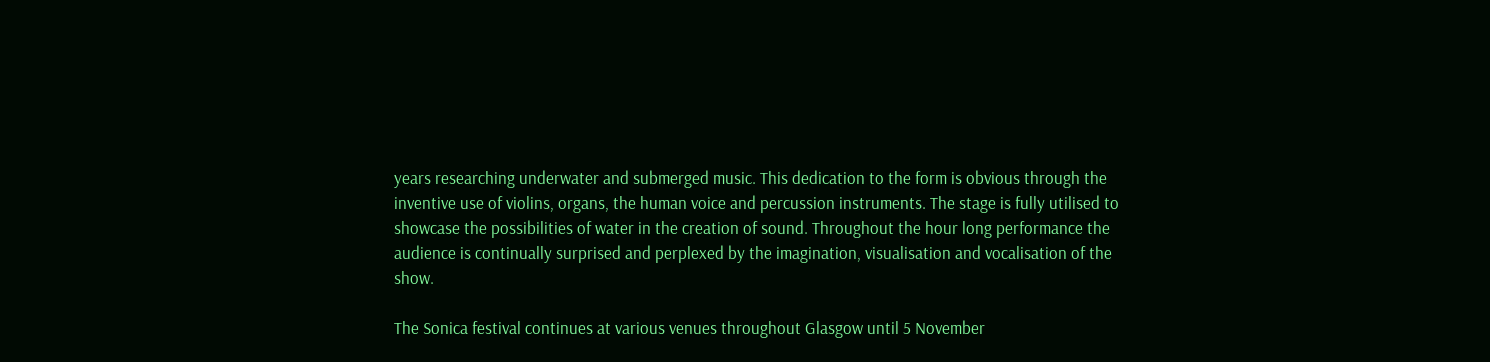years researching underwater and submerged music. This dedication to the form is obvious through the inventive use of violins, organs, the human voice and percussion instruments. The stage is fully utilised to showcase the possibilities of water in the creation of sound. Throughout the hour long performance the audience is continually surprised and perplexed by the imagination, visualisation and vocalisation of the show.

The Sonica festival continues at various venues throughout Glasgow until 5 November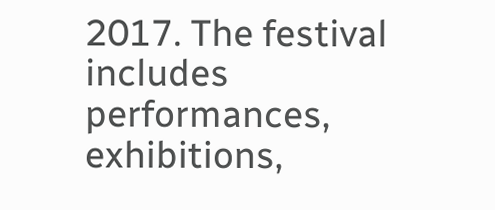2017. The festival includes performances, exhibitions,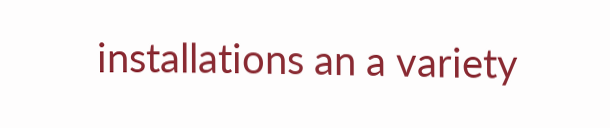installations an a variety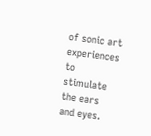of sonic art experiences to stimulate the ears and eyes.